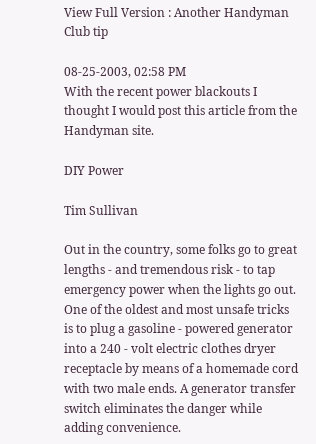View Full Version : Another Handyman Club tip

08-25-2003, 02:58 PM
With the recent power blackouts I thought I would post this article from the Handyman site.

DIY Power

Tim Sullivan

Out in the country, some folks go to great lengths - and tremendous risk - to tap emergency power when the lights go out. One of the oldest and most unsafe tricks is to plug a gasoline - powered generator into a 240 - volt electric clothes dryer receptacle by means of a homemade cord with two male ends. A generator transfer switch eliminates the danger while adding convenience.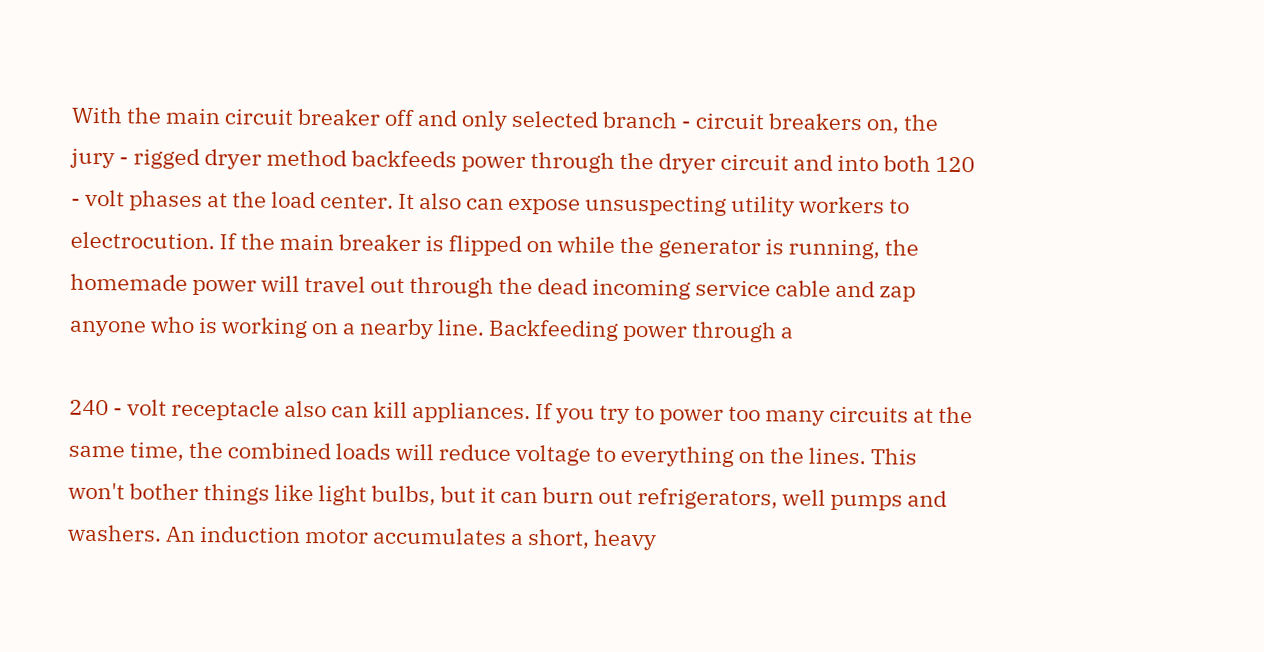With the main circuit breaker off and only selected branch - circuit breakers on, the jury - rigged dryer method backfeeds power through the dryer circuit and into both 120 - volt phases at the load center. It also can expose unsuspecting utility workers to electrocution. If the main breaker is flipped on while the generator is running, the homemade power will travel out through the dead incoming service cable and zap anyone who is working on a nearby line. Backfeeding power through a

240 - volt receptacle also can kill appliances. If you try to power too many circuits at the same time, the combined loads will reduce voltage to everything on the lines. This won't bother things like light bulbs, but it can burn out refrigerators, well pumps and washers. An induction motor accumulates a short, heavy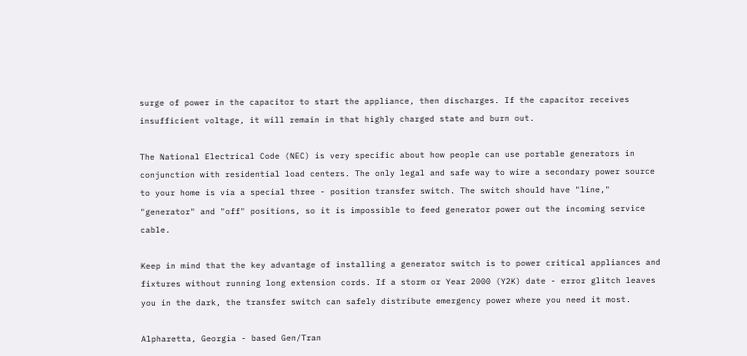surge of power in the capacitor to start the appliance, then discharges. If the capacitor receives insufficient voltage, it will remain in that highly charged state and burn out.

The National Electrical Code (NEC) is very specific about how people can use portable generators in conjunction with residential load centers. The only legal and safe way to wire a secondary power source to your home is via a special three - position transfer switch. The switch should have "line," "generator" and "off" positions, so it is impossible to feed generator power out the incoming service cable.

Keep in mind that the key advantage of installing a generator switch is to power critical appliances and fixtures without running long extension cords. If a storm or Year 2000 (Y2K) date - error glitch leaves you in the dark, the transfer switch can safely distribute emergency power where you need it most.

Alpharetta, Georgia - based Gen/Tran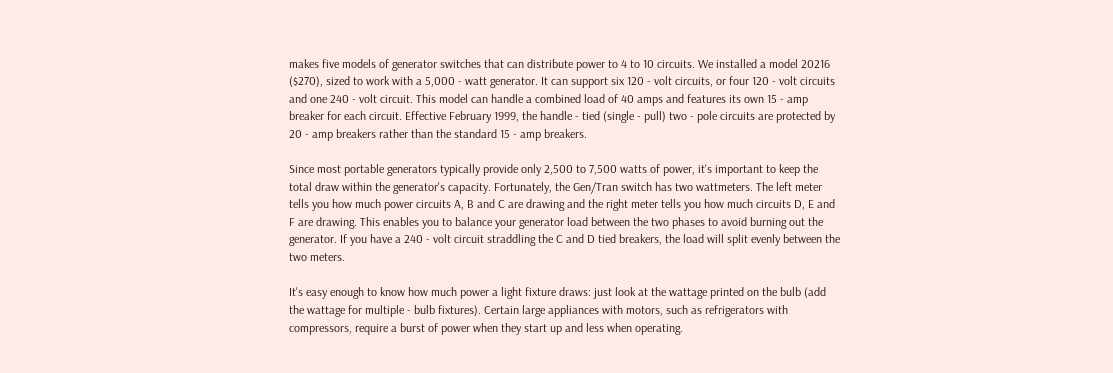makes five models of generator switches that can distribute power to 4 to 10 circuits. We installed a model 20216 ($270), sized to work with a 5,000 - watt generator. It can support six 120 - volt circuits, or four 120 - volt circuits and one 240 - volt circuit. This model can handle a combined load of 40 amps and features its own 15 - amp breaker for each circuit. Effective February 1999, the handle - tied (single - pull) two - pole circuits are protected by 20 - amp breakers rather than the standard 15 - amp breakers.

Since most portable generators typically provide only 2,500 to 7,500 watts of power, it's important to keep the total draw within the generator's capacity. Fortunately, the Gen/Tran switch has two wattmeters. The left meter tells you how much power circuits A, B and C are drawing and the right meter tells you how much circuits D, E and F are drawing. This enables you to balance your generator load between the two phases to avoid burning out the generator. If you have a 240 - volt circuit straddling the C and D tied breakers, the load will split evenly between the two meters.

It's easy enough to know how much power a light fixture draws: just look at the wattage printed on the bulb (add the wattage for multiple - bulb fixtures). Certain large appliances with motors, such as refrigerators with compressors, require a burst of power when they start up and less when operating.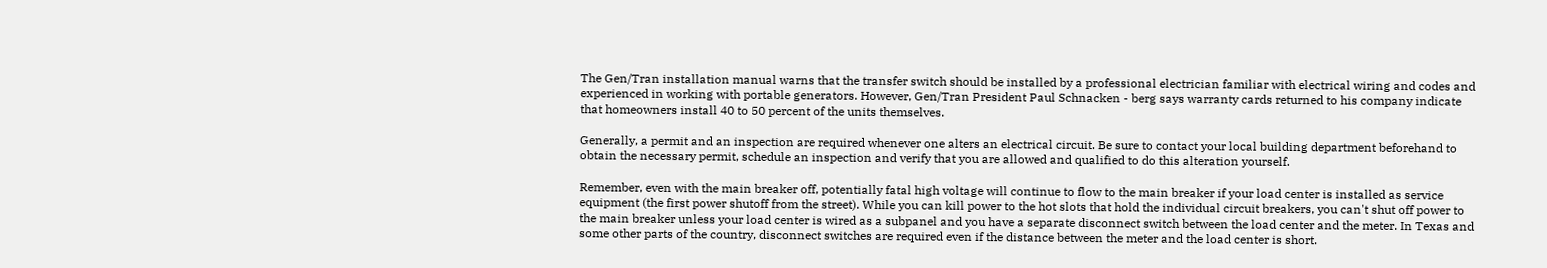The Gen/Tran installation manual warns that the transfer switch should be installed by a professional electrician familiar with electrical wiring and codes and experienced in working with portable generators. However, Gen/Tran President Paul Schnacken - berg says warranty cards returned to his company indicate that homeowners install 40 to 50 percent of the units themselves.

Generally, a permit and an inspection are required whenever one alters an electrical circuit. Be sure to contact your local building department beforehand to obtain the necessary permit, schedule an inspection and verify that you are allowed and qualified to do this alteration yourself.

Remember, even with the main breaker off, potentially fatal high voltage will continue to flow to the main breaker if your load center is installed as service equipment (the first power shutoff from the street). While you can kill power to the hot slots that hold the individual circuit breakers, you can't shut off power to the main breaker unless your load center is wired as a subpanel and you have a separate disconnect switch between the load center and the meter. In Texas and some other parts of the country, disconnect switches are required even if the distance between the meter and the load center is short.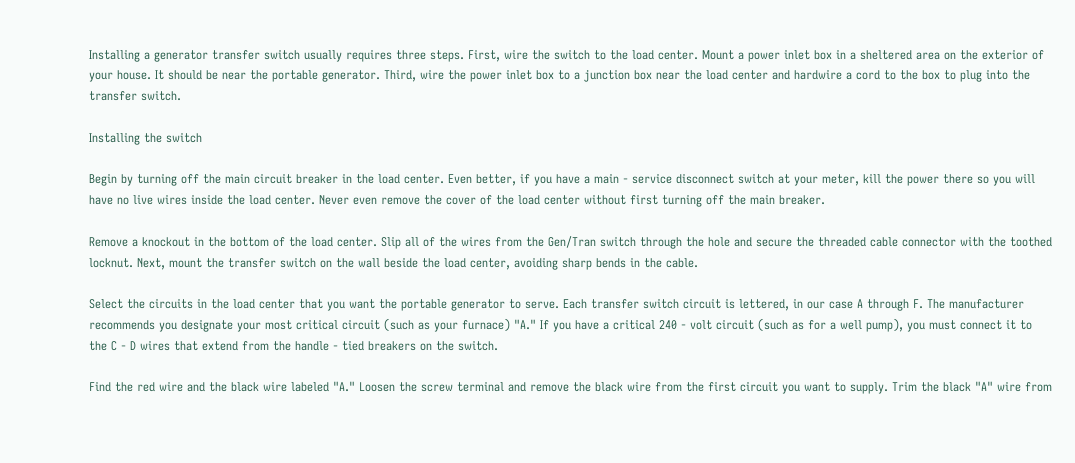Installing a generator transfer switch usually requires three steps. First, wire the switch to the load center. Mount a power inlet box in a sheltered area on the exterior of your house. It should be near the portable generator. Third, wire the power inlet box to a junction box near the load center and hardwire a cord to the box to plug into the transfer switch.

Installing the switch

Begin by turning off the main circuit breaker in the load center. Even better, if you have a main - service disconnect switch at your meter, kill the power there so you will have no live wires inside the load center. Never even remove the cover of the load center without first turning off the main breaker.

Remove a knockout in the bottom of the load center. Slip all of the wires from the Gen/Tran switch through the hole and secure the threaded cable connector with the toothed locknut. Next, mount the transfer switch on the wall beside the load center, avoiding sharp bends in the cable.

Select the circuits in the load center that you want the portable generator to serve. Each transfer switch circuit is lettered, in our case A through F. The manufacturer recommends you designate your most critical circuit (such as your furnace) "A." If you have a critical 240 - volt circuit (such as for a well pump), you must connect it to the C - D wires that extend from the handle - tied breakers on the switch.

Find the red wire and the black wire labeled "A." Loosen the screw terminal and remove the black wire from the first circuit you want to supply. Trim the black "A" wire from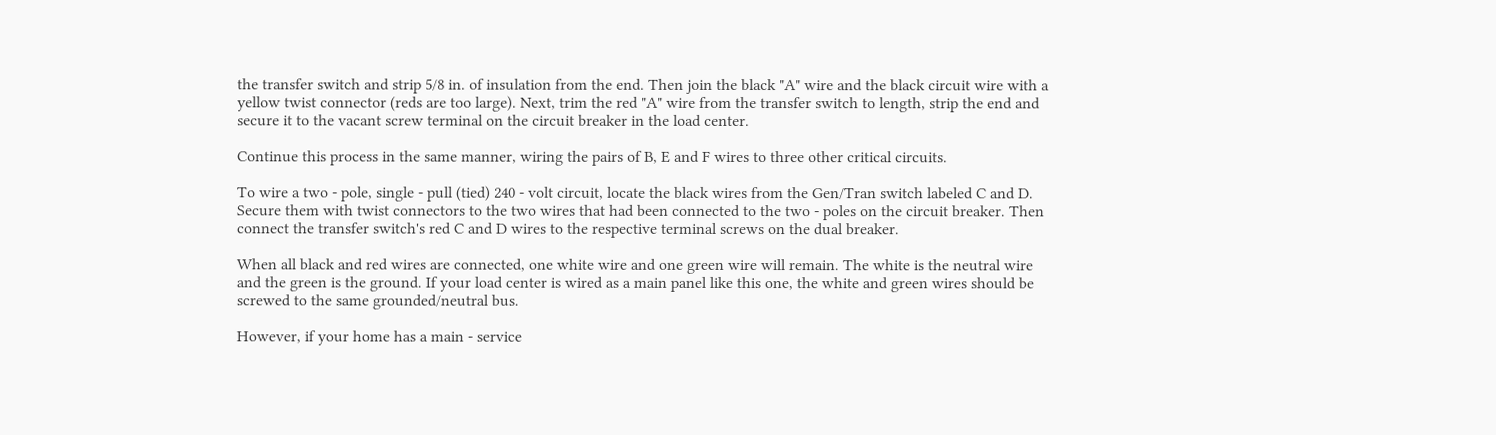the transfer switch and strip 5/8 in. of insulation from the end. Then join the black "A" wire and the black circuit wire with a yellow twist connector (reds are too large). Next, trim the red "A" wire from the transfer switch to length, strip the end and secure it to the vacant screw terminal on the circuit breaker in the load center.

Continue this process in the same manner, wiring the pairs of B, E and F wires to three other critical circuits.

To wire a two - pole, single - pull (tied) 240 - volt circuit, locate the black wires from the Gen/Tran switch labeled C and D. Secure them with twist connectors to the two wires that had been connected to the two - poles on the circuit breaker. Then connect the transfer switch's red C and D wires to the respective terminal screws on the dual breaker.

When all black and red wires are connected, one white wire and one green wire will remain. The white is the neutral wire and the green is the ground. If your load center is wired as a main panel like this one, the white and green wires should be screwed to the same grounded/neutral bus.

However, if your home has a main - service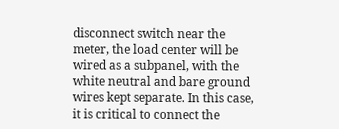disconnect switch near the meter, the load center will be wired as a subpanel, with the white neutral and bare ground wires kept separate. In this case, it is critical to connect the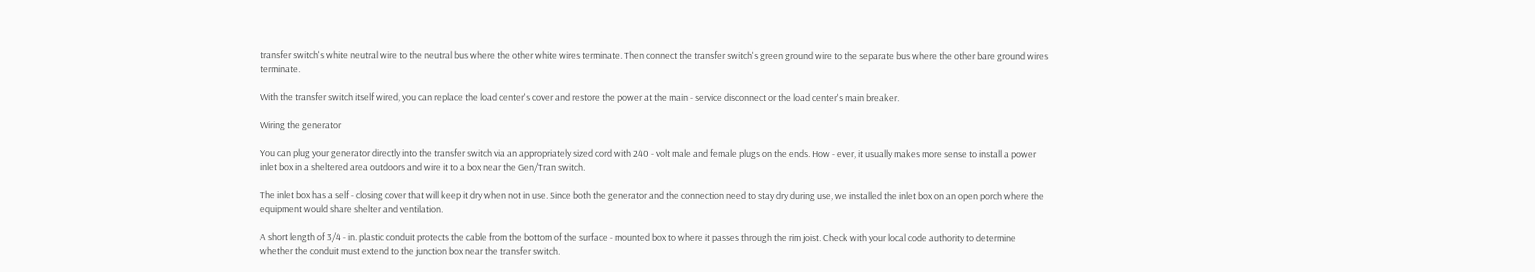transfer switch's white neutral wire to the neutral bus where the other white wires terminate. Then connect the transfer switch's green ground wire to the separate bus where the other bare ground wires terminate.

With the transfer switch itself wired, you can replace the load center's cover and restore the power at the main - service disconnect or the load center's main breaker.

Wiring the generator

You can plug your generator directly into the transfer switch via an appropriately sized cord with 240 - volt male and female plugs on the ends. How - ever, it usually makes more sense to install a power inlet box in a sheltered area outdoors and wire it to a box near the Gen/Tran switch.

The inlet box has a self - closing cover that will keep it dry when not in use. Since both the generator and the connection need to stay dry during use, we installed the inlet box on an open porch where the equipment would share shelter and ventilation.

A short length of 3/4 - in. plastic conduit protects the cable from the bottom of the surface - mounted box to where it passes through the rim joist. Check with your local code authority to determine whether the conduit must extend to the junction box near the transfer switch.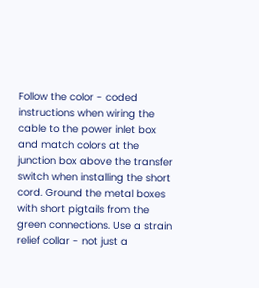Follow the color - coded instructions when wiring the cable to the power inlet box and match colors at the junction box above the transfer switch when installing the short cord. Ground the metal boxes with short pigtails from the green connections. Use a strain relief collar - not just a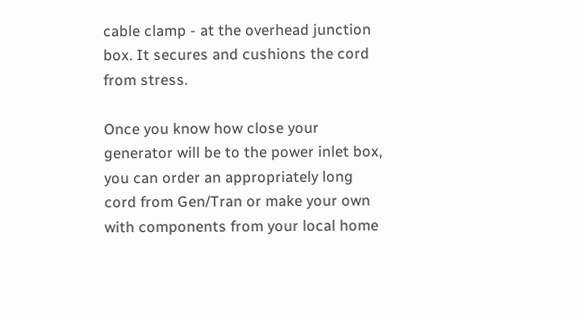cable clamp - at the overhead junction box. It secures and cushions the cord from stress.

Once you know how close your generator will be to the power inlet box, you can order an appropriately long cord from Gen/Tran or make your own with components from your local home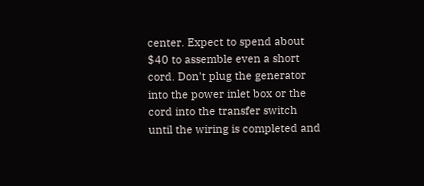center. Expect to spend about $40 to assemble even a short cord. Don't plug the generator into the power inlet box or the cord into the transfer switch until the wiring is completed and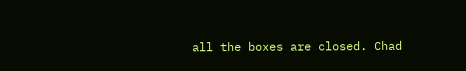all the boxes are closed. Chad